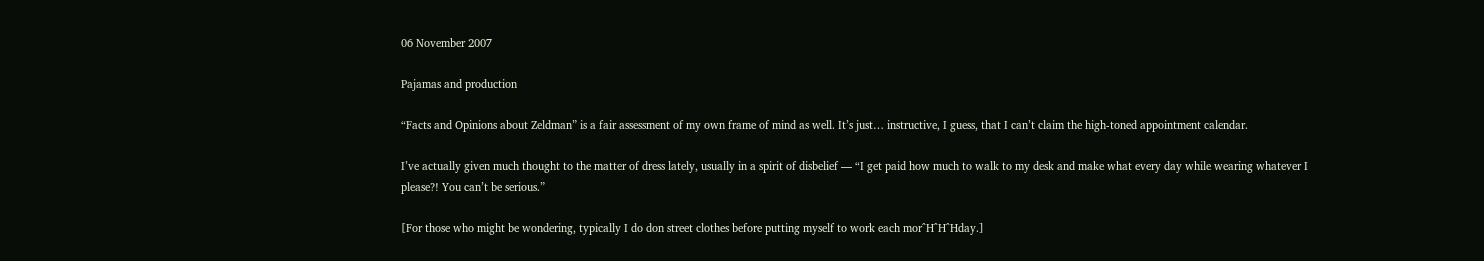06 November 2007

Pajamas and production

“Facts and Opinions about Zeldman” is a fair assessment of my own frame of mind as well. It’s just… instructive, I guess, that I can’t claim the high-toned appointment calendar.

I’ve actually given much thought to the matter of dress lately, usually in a spirit of disbelief — “I get paid how much to walk to my desk and make what every day while wearing whatever I please?! You can’t be serious.”

[For those who might be wondering, typically I do don street clothes before putting myself to work each mor^H^H^Hday.]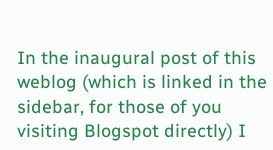In the inaugural post of this weblog (which is linked in the sidebar, for those of you visiting Blogspot directly) I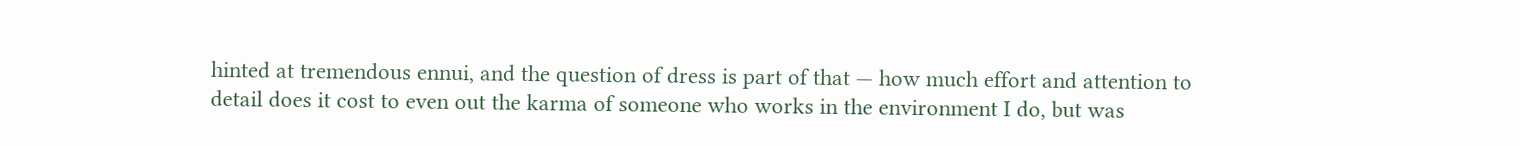hinted at tremendous ennui, and the question of dress is part of that — how much effort and attention to detail does it cost to even out the karma of someone who works in the environment I do, but was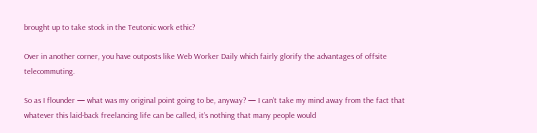brought up to take stock in the Teutonic work ethic?

Over in another corner, you have outposts like Web Worker Daily which fairly glorify the advantages of offsite telecommuting.

So as I flounder — what was my original point going to be, anyway? — I can’t take my mind away from the fact that whatever this laid-back freelancing life can be called, it’s nothing that many people would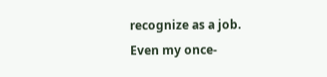recognize as a job. Even my once-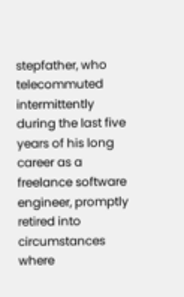stepfather, who telecommuted intermittently during the last five years of his long career as a freelance software engineer, promptly retired into circumstances where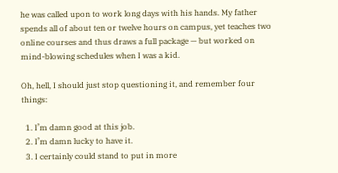he was called upon to work long days with his hands. My father spends all of about ten or twelve hours on campus, yet teaches two online courses and thus draws a full package — but worked on mind-blowing schedules when I was a kid.

Oh, hell, I should just stop questioning it, and remember four things:

  1. I’m damn good at this job.
  2. I’m damn lucky to have it.
  3. I certainly could stand to put in more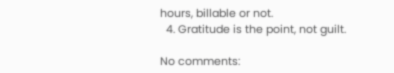hours, billable or not.
  4. Gratitude is the point, not guilt.

No comments: